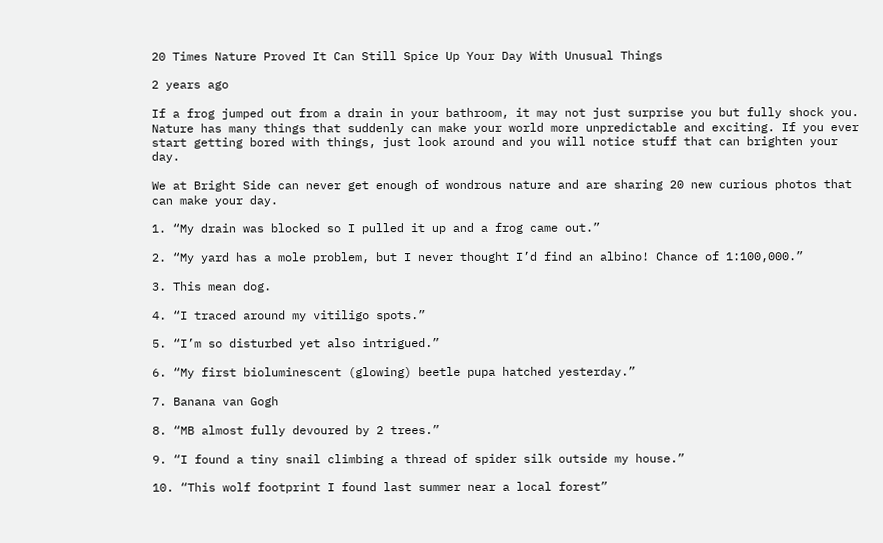20 Times Nature Proved It Can Still Spice Up Your Day With Unusual Things

2 years ago

If a frog jumped out from a drain in your bathroom, it may not just surprise you but fully shock you. Nature has many things that suddenly can make your world more unpredictable and exciting. If you ever start getting bored with things, just look around and you will notice stuff that can brighten your day.

We at Bright Side can never get enough of wondrous nature and are sharing 20 new curious photos that can make your day.

1. “My drain was blocked so I pulled it up and a frog came out.”

2. “My yard has a mole problem, but I never thought I’d find an albino! Chance of 1:100,000.”

3. This mean dog.

4. “I traced around my vitiligo spots.”

5. “I’m so disturbed yet also intrigued.”

6. “My first bioluminescent (glowing) beetle pupa hatched yesterday.”

7. Banana van Gogh

8. “MB almost fully devoured by 2 trees.”

9. “I found a tiny snail climbing a thread of spider silk outside my house.”

10. “This wolf footprint I found last summer near a local forest”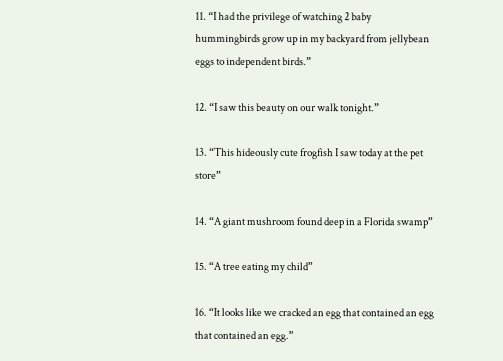11. “I had the privilege of watching 2 baby hummingbirds grow up in my backyard from jellybean eggs to independent birds.”

12. “I saw this beauty on our walk tonight.”

13. “This hideously cute frogfish I saw today at the pet store”

14. “A giant mushroom found deep in a Florida swamp”

15. “A tree eating my child”

16. “It looks like we cracked an egg that contained an egg that contained an egg.”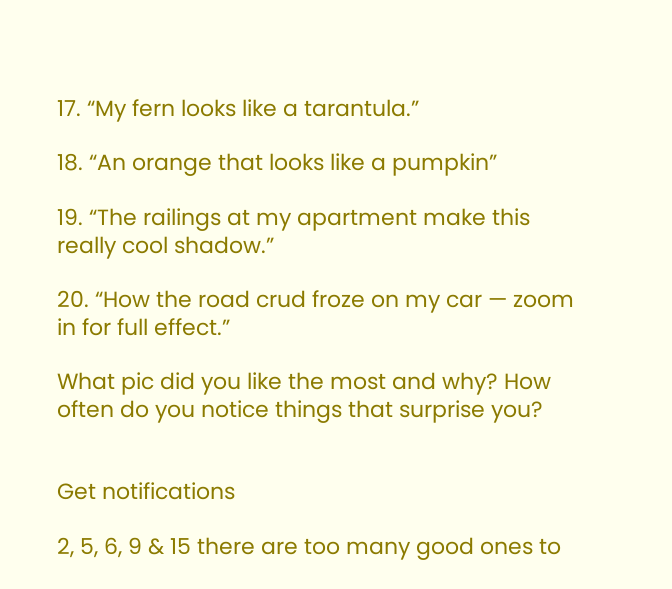17. “My fern looks like a tarantula.”

18. “An orange that looks like a pumpkin”

19. “The railings at my apartment make this really cool shadow.”

20. “How the road crud froze on my car — zoom in for full effect.”

What pic did you like the most and why? How often do you notice things that surprise you?


Get notifications

2, 5, 6, 9 & 15 there are too many good ones to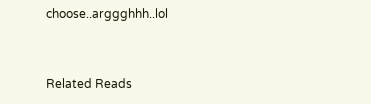choose..arggghhh..lol


Related Reads